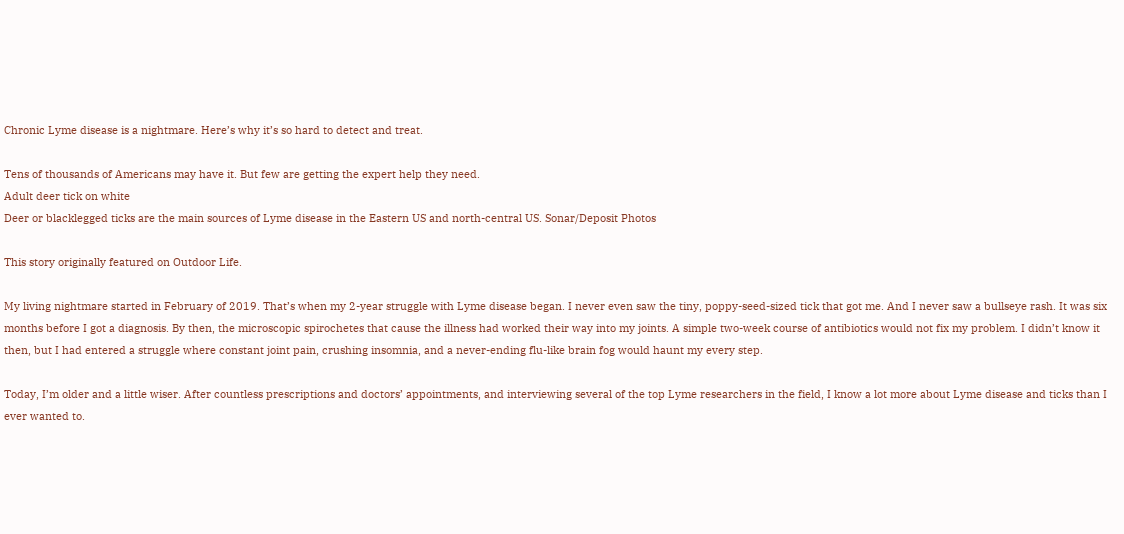Chronic Lyme disease is a nightmare. Here’s why it’s so hard to detect and treat.

Tens of thousands of Americans may have it. But few are getting the expert help they need.
Adult deer tick on white
Deer or blacklegged ticks are the main sources of Lyme disease in the Eastern US and north-central US. Sonar/Deposit Photos

This story originally featured on Outdoor Life.

My living nightmare started in February of 2019. That’s when my 2-year struggle with Lyme disease began. I never even saw the tiny, poppy-seed-sized tick that got me. And I never saw a bullseye rash. It was six months before I got a diagnosis. By then, the microscopic spirochetes that cause the illness had worked their way into my joints. A simple two-week course of antibiotics would not fix my problem. I didn’t know it then, but I had entered a struggle where constant joint pain, crushing insomnia, and a never-ending flu-like brain fog would haunt my every step.

Today, I’m older and a little wiser. After countless prescriptions and doctors’ appointments, and interviewing several of the top Lyme researchers in the field, I know a lot more about Lyme disease and ticks than I ever wanted to.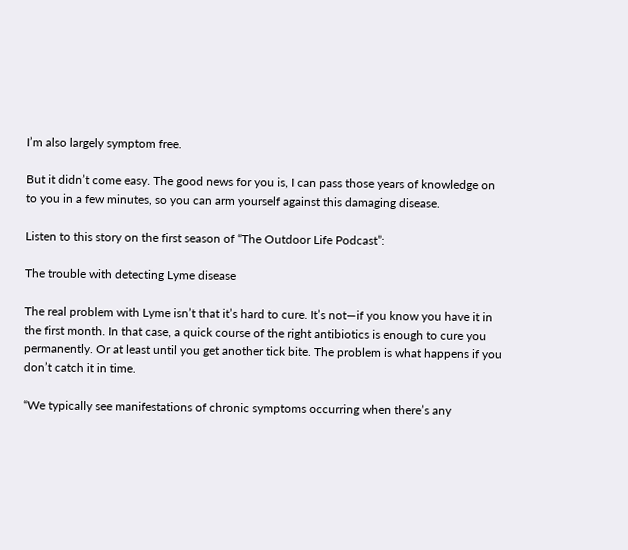I’m also largely symptom free.

But it didn’t come easy. The good news for you is, I can pass those years of knowledge on to you in a few minutes, so you can arm yourself against this damaging disease.

Listen to this story on the first season of “The Outdoor Life Podcast”:

The trouble with detecting Lyme disease

The real problem with Lyme isn’t that it’s hard to cure. It’s not—if you know you have it in the first month. In that case, a quick course of the right antibiotics is enough to cure you permanently. Or at least until you get another tick bite. The problem is what happens if you don’t catch it in time.

“We typically see manifestations of chronic symptoms occurring when there’s any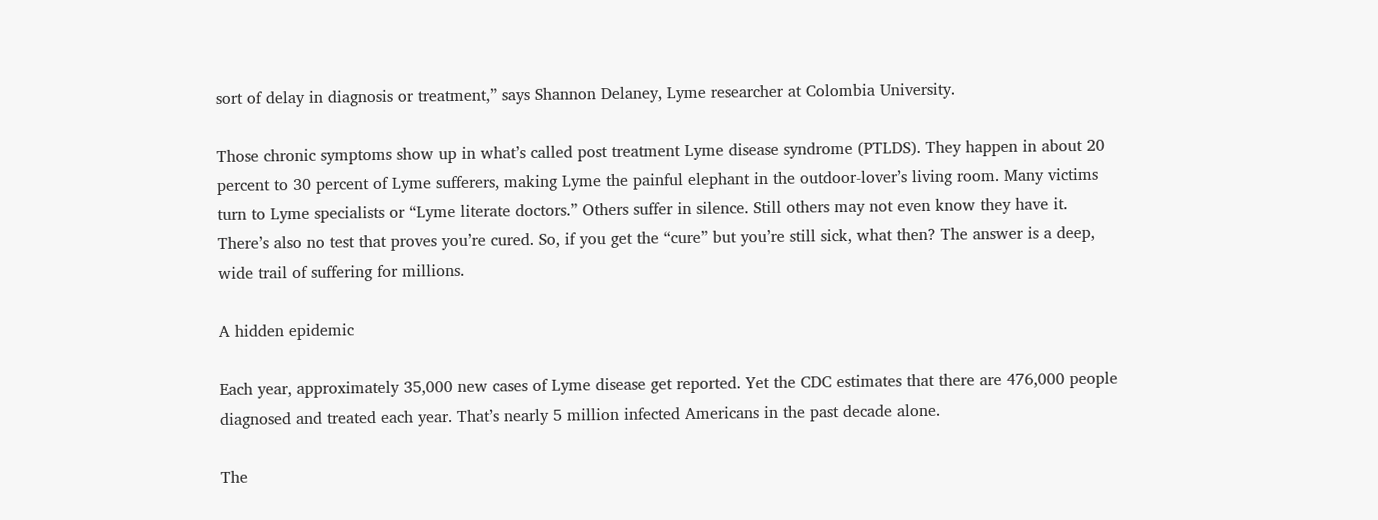sort of delay in diagnosis or treatment,” says Shannon Delaney, Lyme researcher at Colombia University.

Those chronic symptoms show up in what’s called post treatment Lyme disease syndrome (PTLDS). They happen in about 20 percent to 30 percent of Lyme sufferers, making Lyme the painful elephant in the outdoor-lover’s living room. Many victims turn to Lyme specialists or “Lyme literate doctors.” Others suffer in silence. Still others may not even know they have it. There’s also no test that proves you’re cured. So, if you get the “cure” but you’re still sick, what then? The answer is a deep, wide trail of suffering for millions.

A hidden epidemic

Each year, approximately 35,000 new cases of Lyme disease get reported. Yet the CDC estimates that there are 476,000 people diagnosed and treated each year. That’s nearly 5 million infected Americans in the past decade alone.

The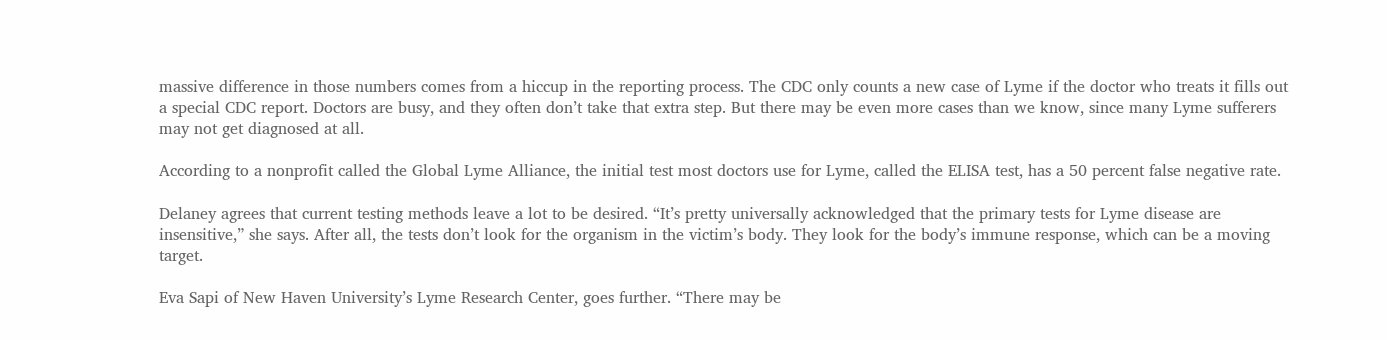massive difference in those numbers comes from a hiccup in the reporting process. The CDC only counts a new case of Lyme if the doctor who treats it fills out a special CDC report. Doctors are busy, and they often don’t take that extra step. But there may be even more cases than we know, since many Lyme sufferers may not get diagnosed at all.

According to a nonprofit called the Global Lyme Alliance, the initial test most doctors use for Lyme, called the ELISA test, has a 50 percent false negative rate.

Delaney agrees that current testing methods leave a lot to be desired. “It’s pretty universally acknowledged that the primary tests for Lyme disease are insensitive,” she says. After all, the tests don’t look for the organism in the victim’s body. They look for the body’s immune response, which can be a moving target.

Eva Sapi of New Haven University’s Lyme Research Center, goes further. “There may be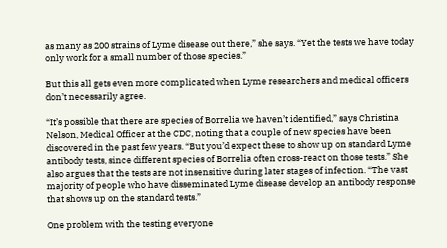as many as 200 strains of Lyme disease out there,” she says. “Yet the tests we have today only work for a small number of those species.”

But this all gets even more complicated when Lyme researchers and medical officers don’t necessarily agree.

“It’s possible that there are species of Borrelia we haven’t identified,” says Christina Nelson, Medical Officer at the CDC, noting that a couple of new species have been discovered in the past few years. “But you’d expect these to show up on standard Lyme antibody tests, since different species of Borrelia often cross-react on those tests.” She also argues that the tests are not insensitive during later stages of infection. “The vast majority of people who have disseminated Lyme disease develop an antibody response that shows up on the standard tests.”

One problem with the testing everyone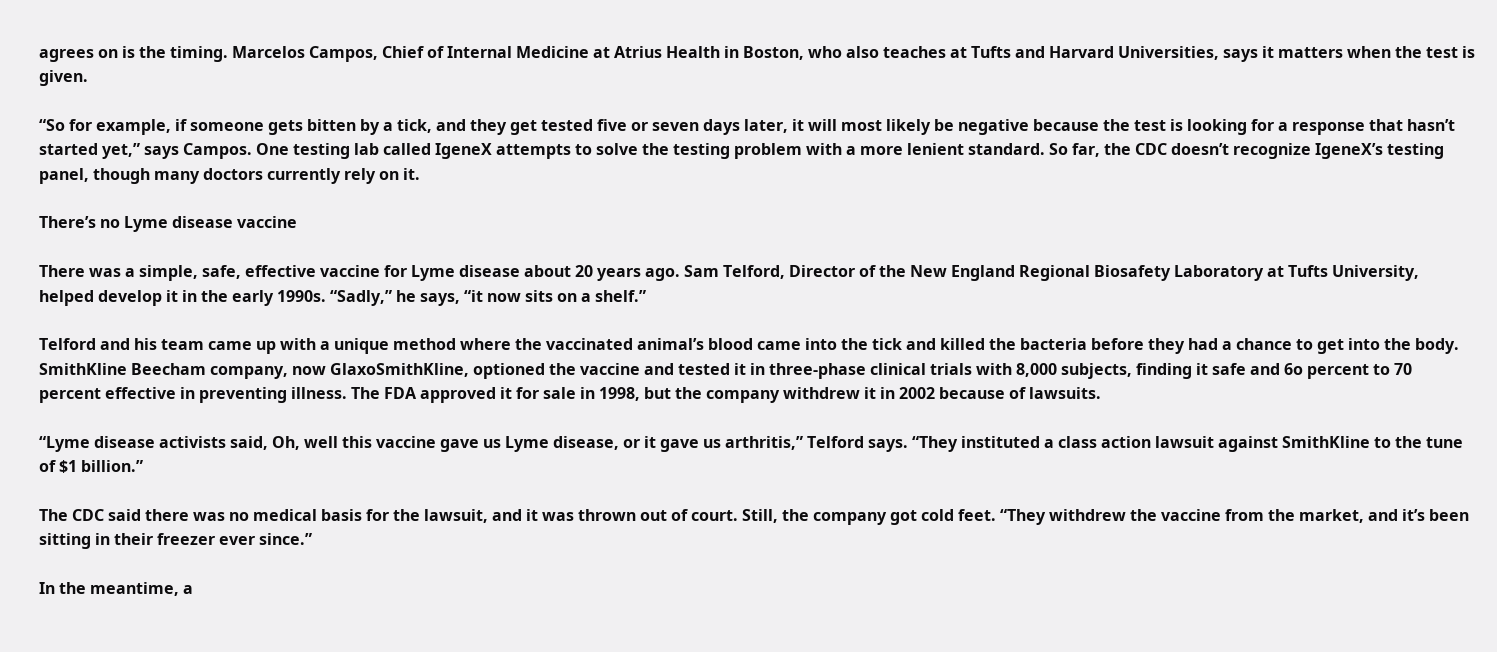agrees on is the timing. Marcelos Campos, Chief of Internal Medicine at Atrius Health in Boston, who also teaches at Tufts and Harvard Universities, says it matters when the test is given.

“So for example, if someone gets bitten by a tick, and they get tested five or seven days later, it will most likely be negative because the test is looking for a response that hasn’t started yet,” says Campos. One testing lab called IgeneX attempts to solve the testing problem with a more lenient standard. So far, the CDC doesn’t recognize IgeneX’s testing panel, though many doctors currently rely on it.

There’s no Lyme disease vaccine

There was a simple, safe, effective vaccine for Lyme disease about 20 years ago. Sam Telford, Director of the New England Regional Biosafety Laboratory at Tufts University, helped develop it in the early 1990s. “Sadly,” he says, “it now sits on a shelf.”

Telford and his team came up with a unique method where the vaccinated animal’s blood came into the tick and killed the bacteria before they had a chance to get into the body. SmithKline Beecham company, now GlaxoSmithKline, optioned the vaccine and tested it in three-phase clinical trials with 8,000 subjects, finding it safe and 6o percent to 70 percent effective in preventing illness. The FDA approved it for sale in 1998, but the company withdrew it in 2002 because of lawsuits.

“Lyme disease activists said, Oh, well this vaccine gave us Lyme disease, or it gave us arthritis,” Telford says. “They instituted a class action lawsuit against SmithKline to the tune of $1 billion.”

The CDC said there was no medical basis for the lawsuit, and it was thrown out of court. Still, the company got cold feet. “They withdrew the vaccine from the market, and it’s been sitting in their freezer ever since.”

In the meantime, a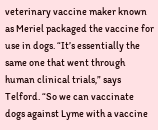veterinary vaccine maker known as Meriel packaged the vaccine for use in dogs. “It’s essentially the same one that went through human clinical trials,” says Telford. “So we can vaccinate dogs against Lyme with a vaccine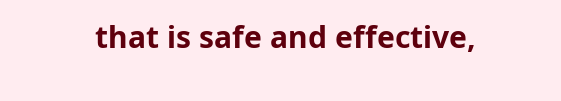that is safe and effective,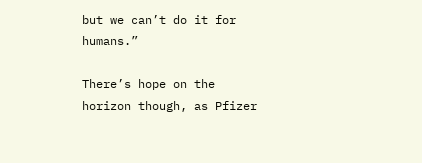but we can’t do it for humans.”

There’s hope on the horizon though, as Pfizer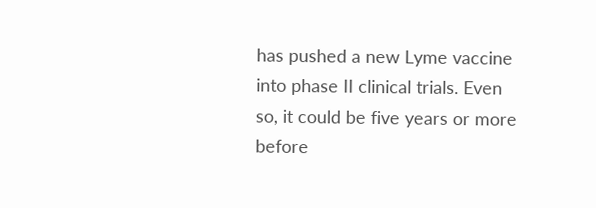has pushed a new Lyme vaccine into phase II clinical trials. Even so, it could be five years or more before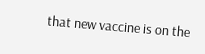that new vaccine is on the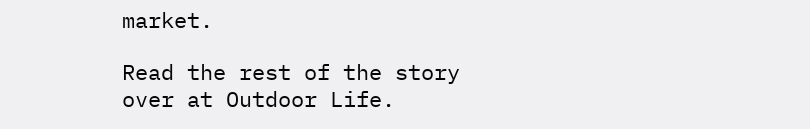market.

Read the rest of the story over at Outdoor Life.